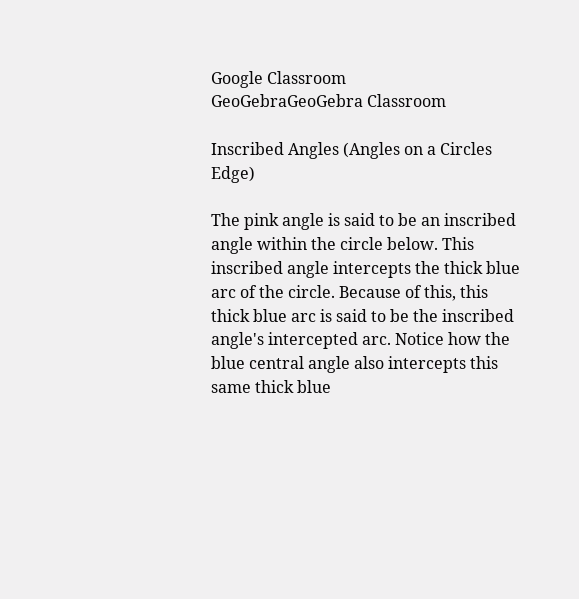Google Classroom
GeoGebraGeoGebra Classroom

Inscribed Angles (Angles on a Circles Edge)

The pink angle is said to be an inscribed angle within the circle below. This inscribed angle intercepts the thick blue arc of the circle. Because of this, this thick blue arc is said to be the inscribed angle's intercepted arc. Notice how the blue central angle also intercepts this same thick blue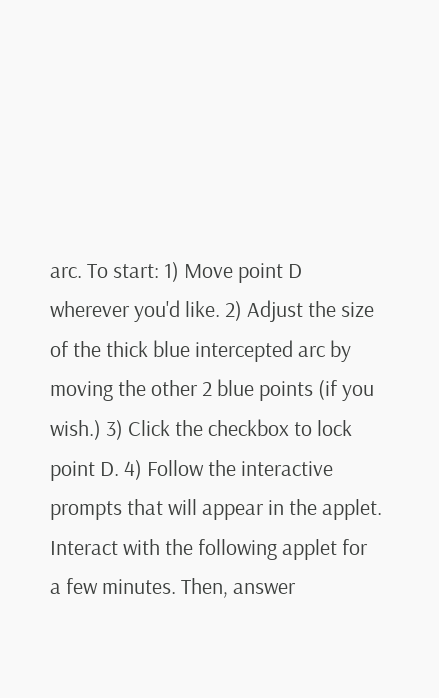arc. To start: 1) Move point D wherever you'd like. 2) Adjust the size of the thick blue intercepted arc by moving the other 2 blue points (if you wish.) 3) Click the checkbox to lock point D. 4) Follow the interactive prompts that will appear in the applet. Interact with the following applet for a few minutes. Then, answer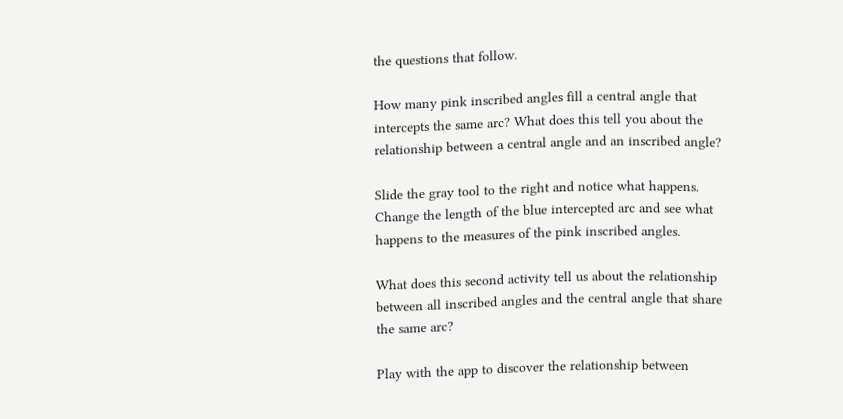the questions that follow.

How many pink inscribed angles fill a central angle that intercepts the same arc? What does this tell you about the relationship between a central angle and an inscribed angle?

Slide the gray tool to the right and notice what happens. Change the length of the blue intercepted arc and see what happens to the measures of the pink inscribed angles.

What does this second activity tell us about the relationship between all inscribed angles and the central angle that share the same arc?

Play with the app to discover the relationship between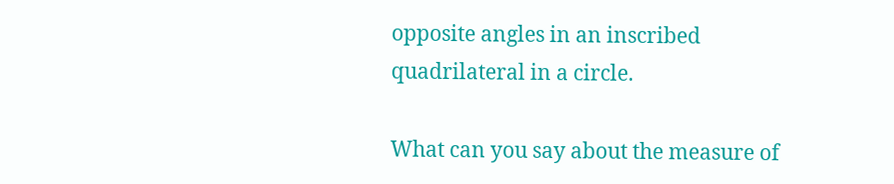opposite angles in an inscribed quadrilateral in a circle.

What can you say about the measure of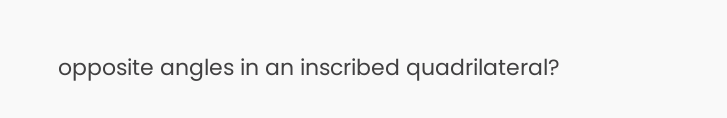opposite angles in an inscribed quadrilateral?